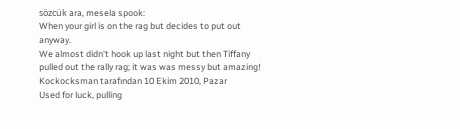sözcük ara, mesela spook:
When your girl is on the rag but decides to put out anyway.
We almost didn't hook up last night but then Tiffany pulled out the rally rag; it was was messy but amazing!
Kockocksman tarafından 10 Ekim 2010, Pazar
Used for luck, pulling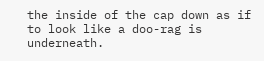the inside of the cap down as if to look like a doo-rag is underneath.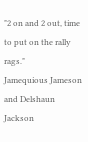"2 on and 2 out, time to put on the rally rags."
Jamequious Jameson and Delshaun Jackson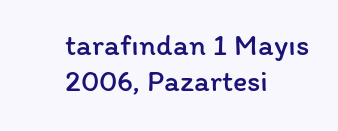tarafından 1 Mayıs 2006, Pazartesi